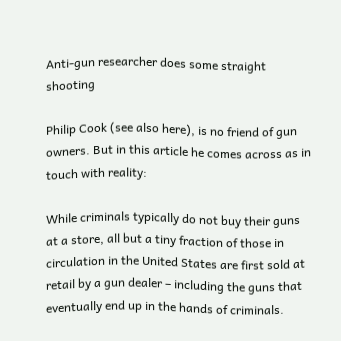Anti-gun researcher does some straight shooting

Philip Cook (see also here), is no friend of gun owners. But in this article he comes across as in touch with reality:

While criminals typically do not buy their guns at a store, all but a tiny fraction of those in circulation in the United States are first sold at retail by a gun dealer – including the guns that eventually end up in the hands of criminals.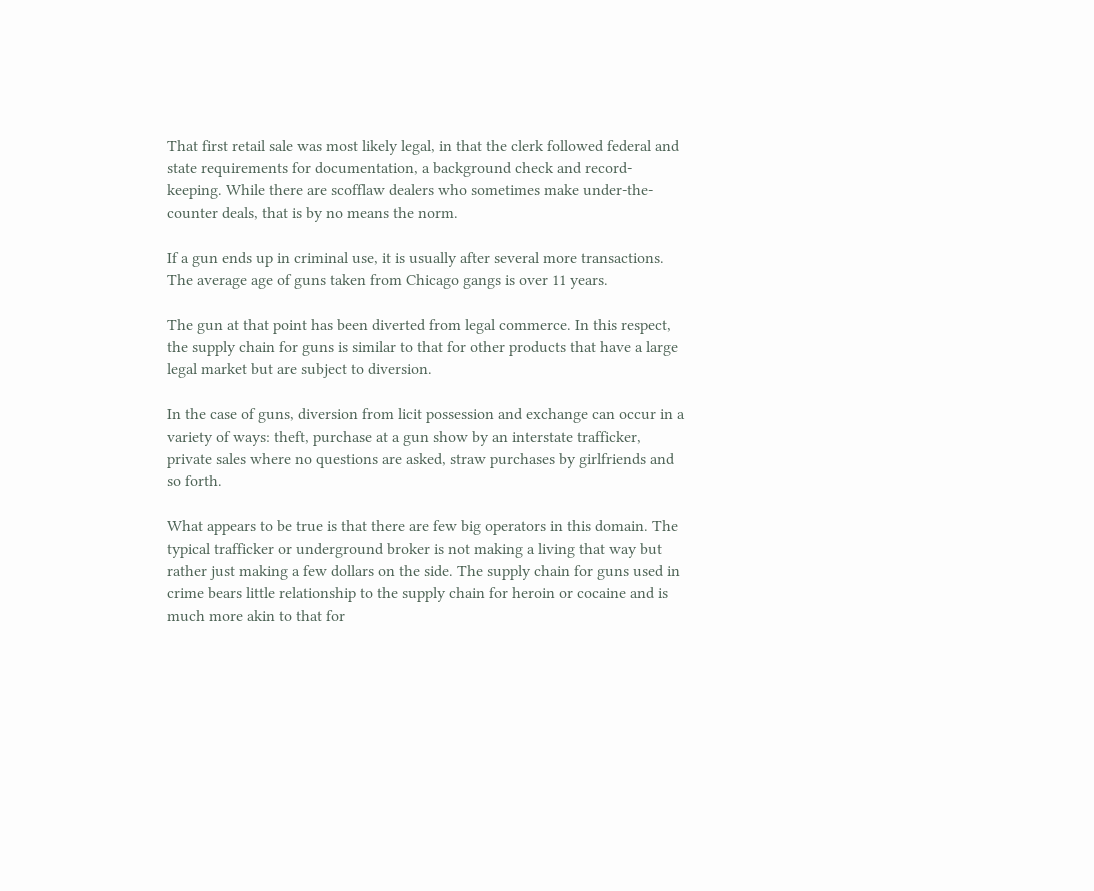That first retail sale was most likely legal, in that the clerk followed federal and state requirements for documentation, a background check and record-keeping. While there are scofflaw dealers who sometimes make under-the-counter deals, that is by no means the norm.

If a gun ends up in criminal use, it is usually after several more transactions. The average age of guns taken from Chicago gangs is over 11 years.

The gun at that point has been diverted from legal commerce. In this respect, the supply chain for guns is similar to that for other products that have a large legal market but are subject to diversion.

In the case of guns, diversion from licit possession and exchange can occur in a variety of ways: theft, purchase at a gun show by an interstate trafficker, private sales where no questions are asked, straw purchases by girlfriends and so forth.

What appears to be true is that there are few big operators in this domain. The typical trafficker or underground broker is not making a living that way but rather just making a few dollars on the side. The supply chain for guns used in crime bears little relationship to the supply chain for heroin or cocaine and is much more akin to that for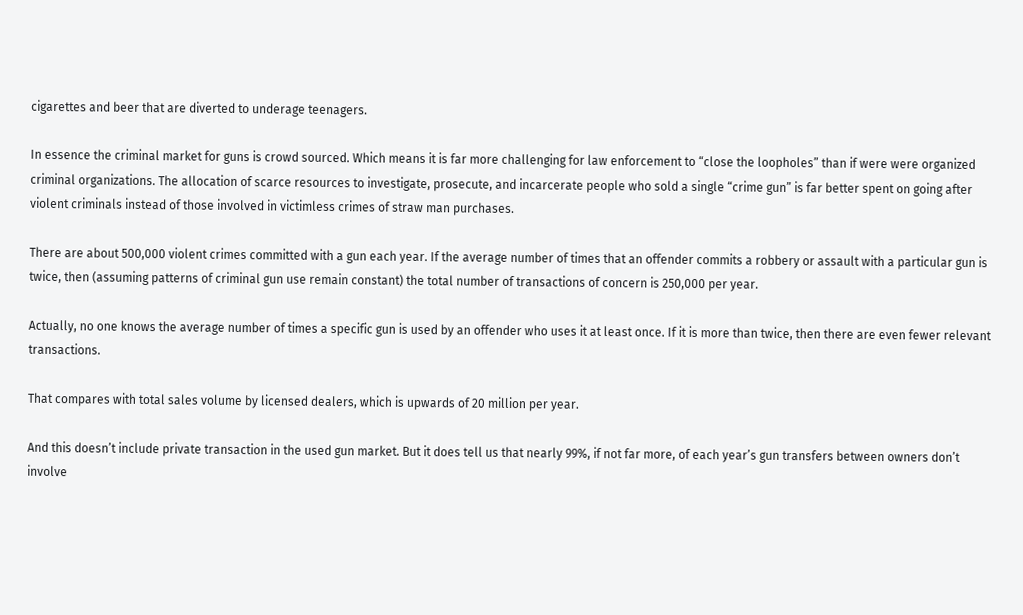cigarettes and beer that are diverted to underage teenagers.

In essence the criminal market for guns is crowd sourced. Which means it is far more challenging for law enforcement to “close the loopholes” than if were were organized criminal organizations. The allocation of scarce resources to investigate, prosecute, and incarcerate people who sold a single “crime gun” is far better spent on going after violent criminals instead of those involved in victimless crimes of straw man purchases.

There are about 500,000 violent crimes committed with a gun each year. If the average number of times that an offender commits a robbery or assault with a particular gun is twice, then (assuming patterns of criminal gun use remain constant) the total number of transactions of concern is 250,000 per year.

Actually, no one knows the average number of times a specific gun is used by an offender who uses it at least once. If it is more than twice, then there are even fewer relevant transactions.

That compares with total sales volume by licensed dealers, which is upwards of 20 million per year.

And this doesn’t include private transaction in the used gun market. But it does tell us that nearly 99%, if not far more, of each year’s gun transfers between owners don’t involve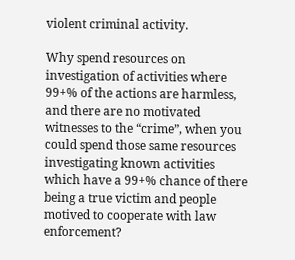violent criminal activity.

Why spend resources on investigation of activities where 99+% of the actions are harmless, and there are no motivated witnesses to the “crime”, when you could spend those same resources investigating known activities which have a 99+% chance of there being a true victim and people motived to cooperate with law enforcement?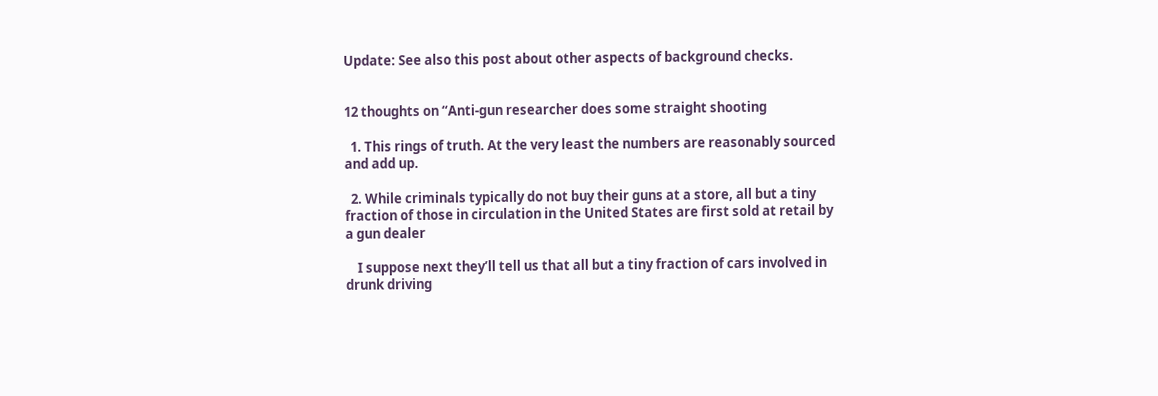Update: See also this post about other aspects of background checks.


12 thoughts on “Anti-gun researcher does some straight shooting

  1. This rings of truth. At the very least the numbers are reasonably sourced and add up.

  2. While criminals typically do not buy their guns at a store, all but a tiny fraction of those in circulation in the United States are first sold at retail by a gun dealer

    I suppose next they’ll tell us that all but a tiny fraction of cars involved in drunk driving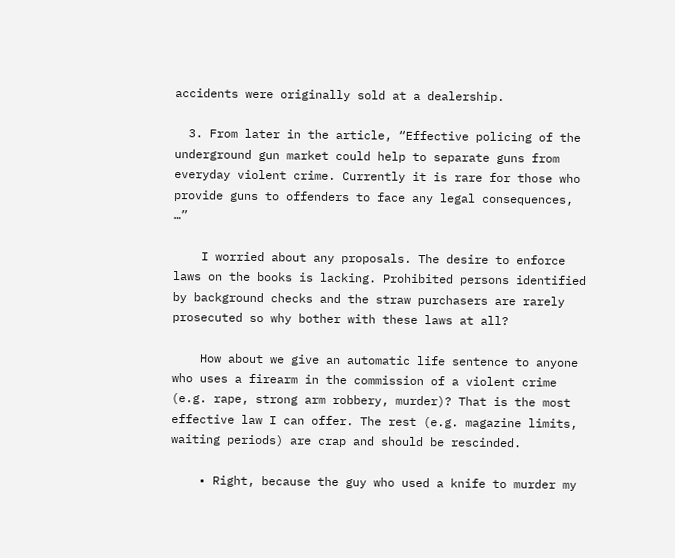accidents were originally sold at a dealership.

  3. From later in the article, “Effective policing of the underground gun market could help to separate guns from everyday violent crime. Currently it is rare for those who provide guns to offenders to face any legal consequences, …”

    I worried about any proposals. The desire to enforce laws on the books is lacking. Prohibited persons identified by background checks and the straw purchasers are rarely prosecuted so why bother with these laws at all?

    How about we give an automatic life sentence to anyone who uses a firearm in the commission of a violent crime (e.g. rape, strong arm robbery, murder)? That is the most effective law I can offer. The rest (e.g. magazine limits, waiting periods) are crap and should be rescinded.

    • Right, because the guy who used a knife to murder my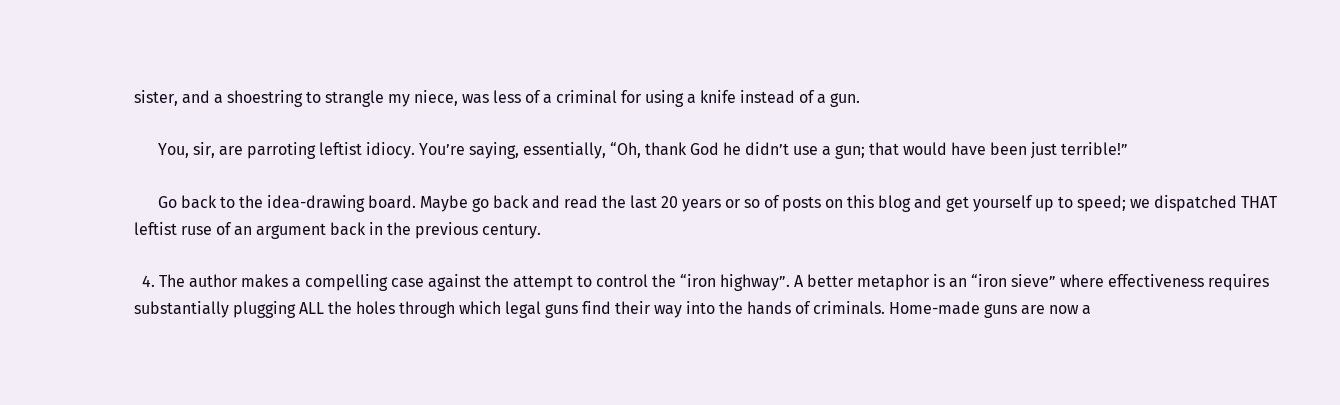sister, and a shoestring to strangle my niece, was less of a criminal for using a knife instead of a gun.

      You, sir, are parroting leftist idiocy. You’re saying, essentially, “Oh, thank God he didn’t use a gun; that would have been just terrible!”

      Go back to the idea-drawing board. Maybe go back and read the last 20 years or so of posts on this blog and get yourself up to speed; we dispatched THAT leftist ruse of an argument back in the previous century.

  4. The author makes a compelling case against the attempt to control the “iron highway”. A better metaphor is an “iron sieve” where effectiveness requires substantially plugging ALL the holes through which legal guns find their way into the hands of criminals. Home-made guns are now a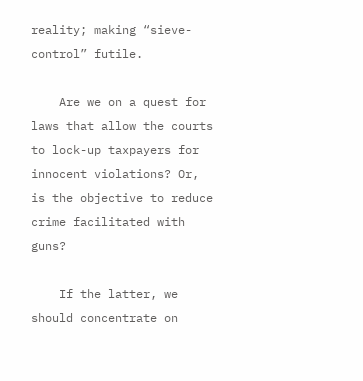reality; making “sieve-control” futile.

    Are we on a quest for laws that allow the courts to lock-up taxpayers for innocent violations? Or, is the objective to reduce crime facilitated with guns?

    If the latter, we should concentrate on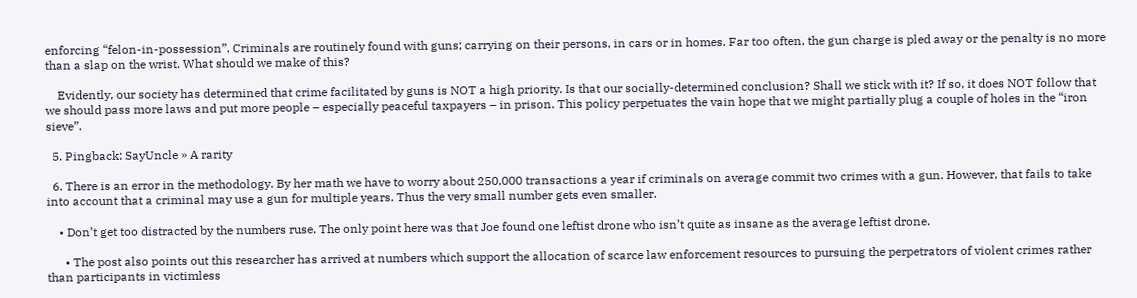enforcing “felon-in-possession”. Criminals are routinely found with guns; carrying on their persons, in cars or in homes. Far too often, the gun charge is pled away or the penalty is no more than a slap on the wrist. What should we make of this?

    Evidently, our society has determined that crime facilitated by guns is NOT a high priority. Is that our socially-determined conclusion? Shall we stick with it? If so, it does NOT follow that we should pass more laws and put more people – especially peaceful taxpayers – in prison. This policy perpetuates the vain hope that we might partially plug a couple of holes in the “iron sieve”.

  5. Pingback: SayUncle » A rarity

  6. There is an error in the methodology. By her math we have to worry about 250,000 transactions a year if criminals on average commit two crimes with a gun. However, that fails to take into account that a criminal may use a gun for multiple years. Thus the very small number gets even smaller.

    • Don’t get too distracted by the numbers ruse. The only point here was that Joe found one leftist drone who isn’t quite as insane as the average leftist drone.

      • The post also points out this researcher has arrived at numbers which support the allocation of scarce law enforcement resources to pursuing the perpetrators of violent crimes rather than participants in victimless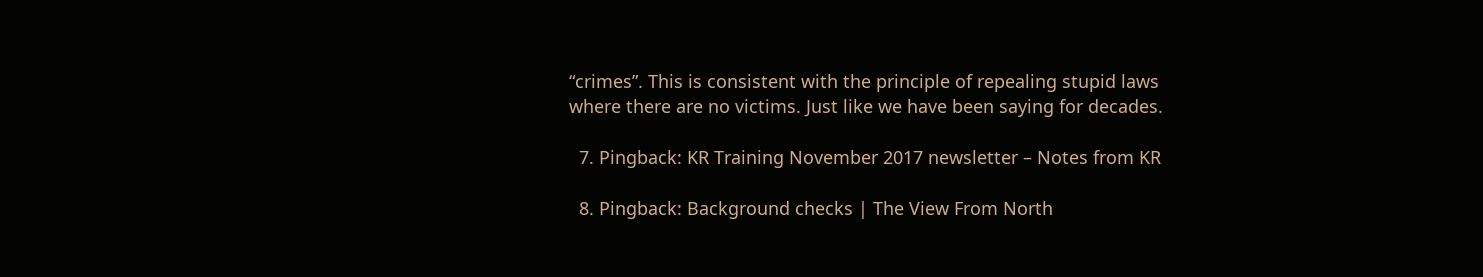“crimes”. This is consistent with the principle of repealing stupid laws where there are no victims. Just like we have been saying for decades.

  7. Pingback: KR Training November 2017 newsletter – Notes from KR

  8. Pingback: Background checks | The View From North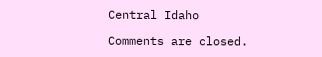Central Idaho

Comments are closed.